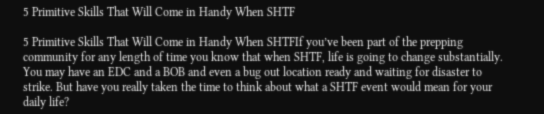5 Primitive Skills That Will Come in Handy When SHTF

5 Primitive Skills That Will Come in Handy When SHTFIf you’ve been part of the prepping community for any length of time you know that when SHTF, life is going to change substantially. You may have an EDC and a BOB and even a bug out location ready and waiting for disaster to strike. But have you really taken the time to think about what a SHTF event would mean for your daily life?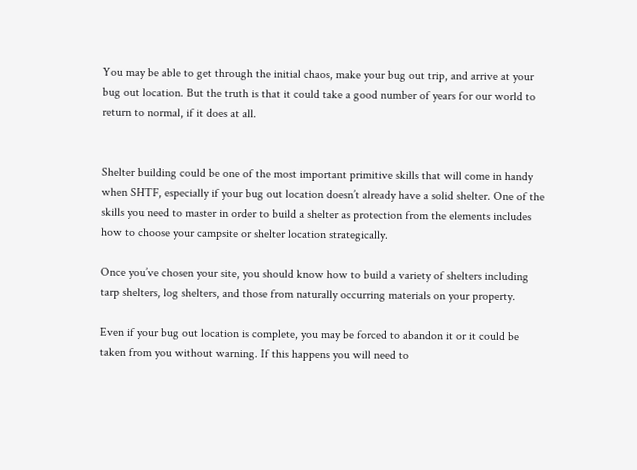You may be able to get through the initial chaos, make your bug out trip, and arrive at your bug out location. But the truth is that it could take a good number of years for our world to return to normal, if it does at all.


Shelter building could be one of the most important primitive skills that will come in handy when SHTF, especially if your bug out location doesn’t already have a solid shelter. One of the skills you need to master in order to build a shelter as protection from the elements includes how to choose your campsite or shelter location strategically.

Once you’ve chosen your site, you should know how to build a variety of shelters including tarp shelters, log shelters, and those from naturally occurring materials on your property.

Even if your bug out location is complete, you may be forced to abandon it or it could be taken from you without warning. If this happens you will need to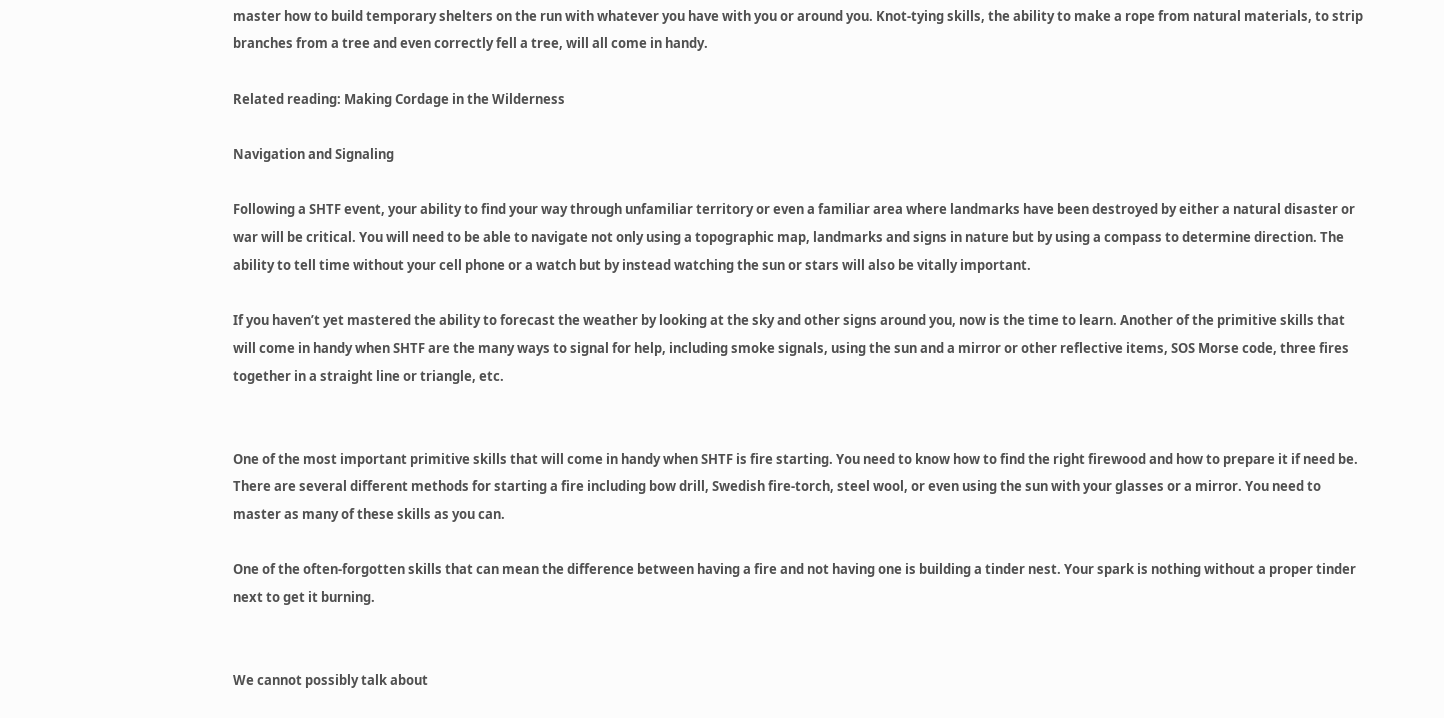master how to build temporary shelters on the run with whatever you have with you or around you. Knot-tying skills, the ability to make a rope from natural materials, to strip branches from a tree and even correctly fell a tree, will all come in handy.

Related reading: Making Cordage in the Wilderness

Navigation and Signaling

Following a SHTF event, your ability to find your way through unfamiliar territory or even a familiar area where landmarks have been destroyed by either a natural disaster or war will be critical. You will need to be able to navigate not only using a topographic map, landmarks and signs in nature but by using a compass to determine direction. The ability to tell time without your cell phone or a watch but by instead watching the sun or stars will also be vitally important.

If you haven’t yet mastered the ability to forecast the weather by looking at the sky and other signs around you, now is the time to learn. Another of the primitive skills that will come in handy when SHTF are the many ways to signal for help, including smoke signals, using the sun and a mirror or other reflective items, SOS Morse code, three fires together in a straight line or triangle, etc.


One of the most important primitive skills that will come in handy when SHTF is fire starting. You need to know how to find the right firewood and how to prepare it if need be. There are several different methods for starting a fire including bow drill, Swedish fire-torch, steel wool, or even using the sun with your glasses or a mirror. You need to master as many of these skills as you can.

One of the often-forgotten skills that can mean the difference between having a fire and not having one is building a tinder nest. Your spark is nothing without a proper tinder next to get it burning.


We cannot possibly talk about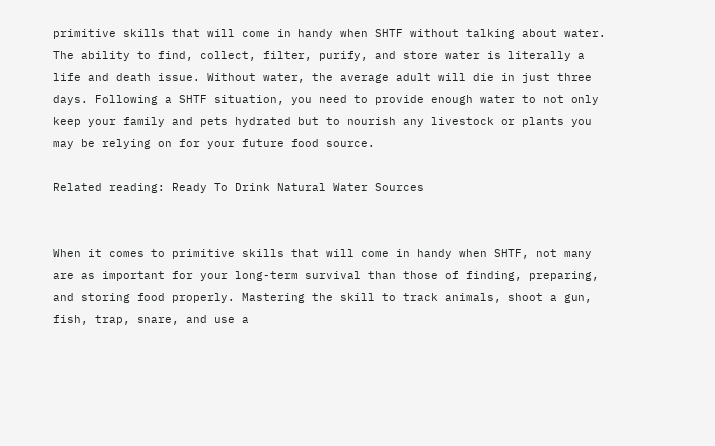primitive skills that will come in handy when SHTF without talking about water. The ability to find, collect, filter, purify, and store water is literally a life and death issue. Without water, the average adult will die in just three days. Following a SHTF situation, you need to provide enough water to not only keep your family and pets hydrated but to nourish any livestock or plants you may be relying on for your future food source.

Related reading: Ready To Drink Natural Water Sources


When it comes to primitive skills that will come in handy when SHTF, not many are as important for your long-term survival than those of finding, preparing, and storing food properly. Mastering the skill to track animals, shoot a gun, fish, trap, snare, and use a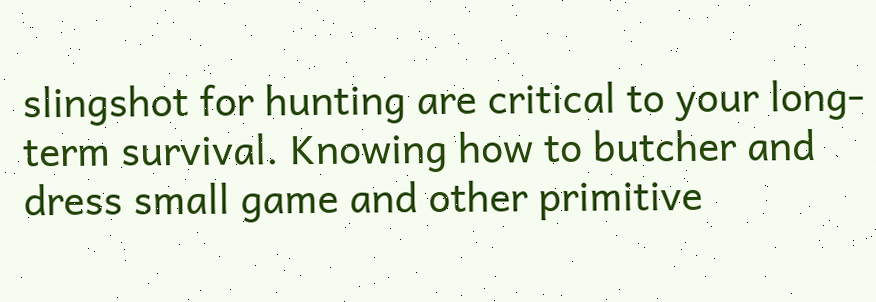slingshot for hunting are critical to your long-term survival. Knowing how to butcher and dress small game and other primitive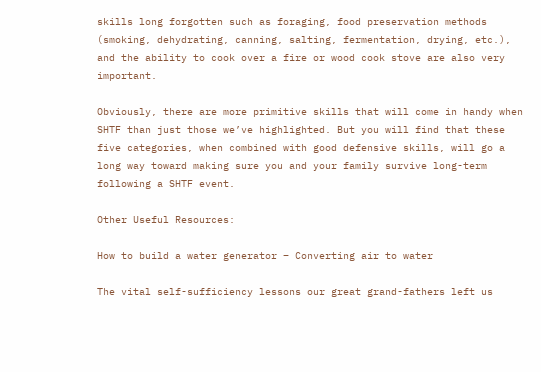skills long forgotten such as foraging, food preservation methods (smoking, dehydrating, canning, salting, fermentation, drying, etc.), and the ability to cook over a fire or wood cook stove are also very important.

Obviously, there are more primitive skills that will come in handy when SHTF than just those we’ve highlighted. But you will find that these five categories, when combined with good defensive skills, will go a long way toward making sure you and your family survive long-term following a SHTF event.

Other Useful Resources:

How to build a water generator – Converting air to water

The vital self-sufficiency lessons our great grand-fathers left us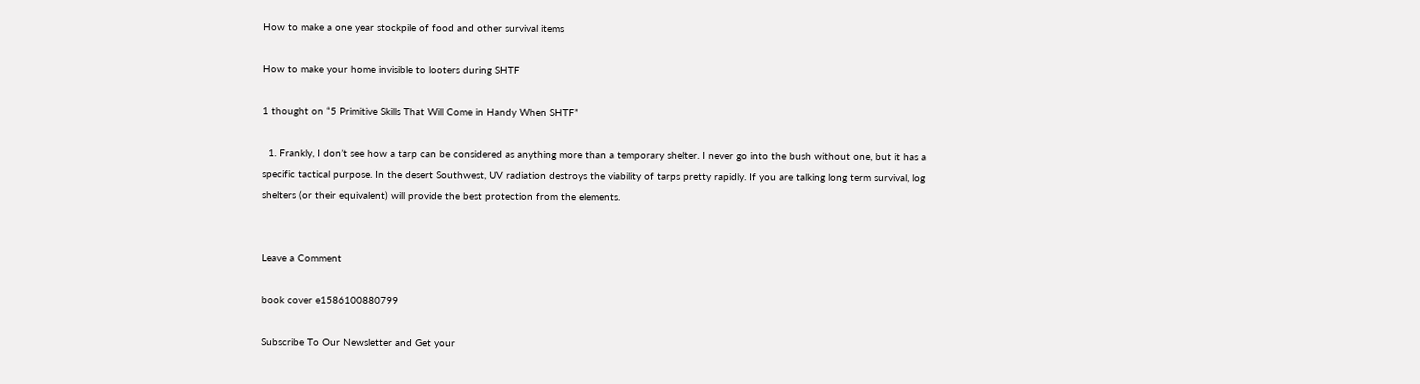How to make a one year stockpile of food and other survival items

How to make your home invisible to looters during SHTF

1 thought on “5 Primitive Skills That Will Come in Handy When SHTF”

  1. Frankly, I don’t see how a tarp can be considered as anything more than a temporary shelter. I never go into the bush without one, but it has a specific tactical purpose. In the desert Southwest, UV radiation destroys the viability of tarps pretty rapidly. If you are talking long term survival, log shelters (or their equivalent) will provide the best protection from the elements.


Leave a Comment

book cover e1586100880799

Subscribe To Our Newsletter and Get your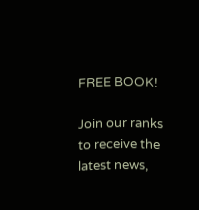FREE BOOK!

Join our ranks to receive the latest news,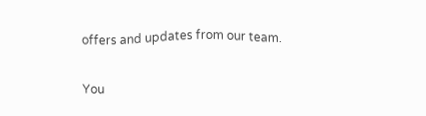offers and updates from our team.

You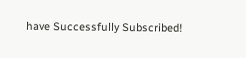have Successfully Subscribed!